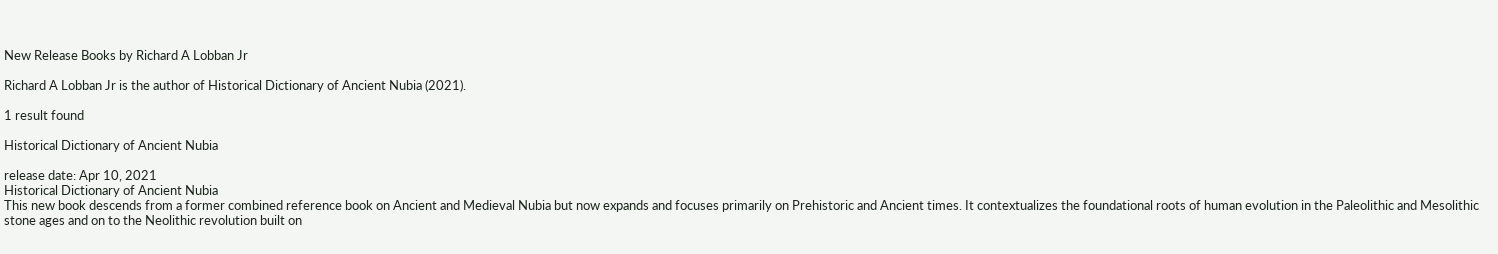New Release Books by Richard A Lobban Jr

Richard A Lobban Jr is the author of Historical Dictionary of Ancient Nubia (2021).

1 result found

Historical Dictionary of Ancient Nubia

release date: Apr 10, 2021
Historical Dictionary of Ancient Nubia
This new book descends from a former combined reference book on Ancient and Medieval Nubia but now expands and focuses primarily on Prehistoric and Ancient times. It contextualizes the foundational roots of human evolution in the Paleolithic and Mesolithic stone ages and on to the Neolithic revolution built on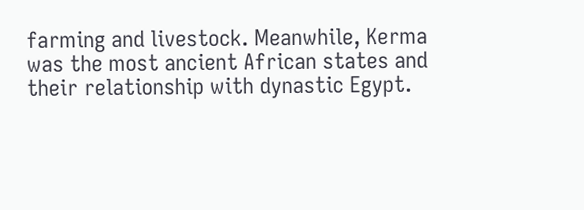farming and livestock. Meanwhile, Kerma was the most ancient African states and their relationship with dynastic Egypt.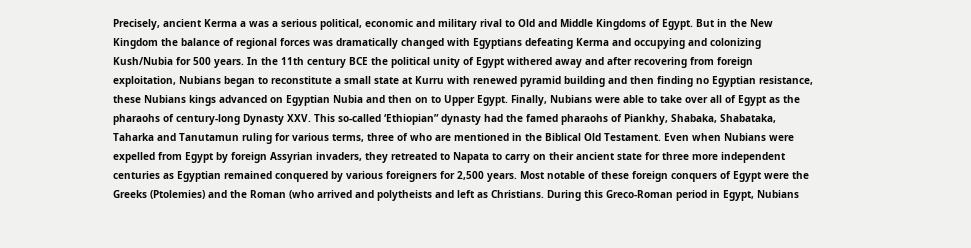Precisely, ancient Kerma a was a serious political, economic and military rival to Old and Middle Kingdoms of Egypt. But in the New Kingdom the balance of regional forces was dramatically changed with Egyptians defeating Kerma and occupying and colonizing Kush/Nubia for 500 years. In the 11th century BCE the political unity of Egypt withered away and after recovering from foreign exploitation, Nubians began to reconstitute a small state at Kurru with renewed pyramid building and then finding no Egyptian resistance, these Nubians kings advanced on Egyptian Nubia and then on to Upper Egypt. Finally, Nubians were able to take over all of Egypt as the pharaohs of century-long Dynasty XXV. This so-called ‘Ethiopian” dynasty had the famed pharaohs of Piankhy, Shabaka, Shabataka, Taharka and Tanutamun ruling for various terms, three of who are mentioned in the Biblical Old Testament. Even when Nubians were expelled from Egypt by foreign Assyrian invaders, they retreated to Napata to carry on their ancient state for three more independent centuries as Egyptian remained conquered by various foreigners for 2,500 years. Most notable of these foreign conquers of Egypt were the Greeks (Ptolemies) and the Roman (who arrived and polytheists and left as Christians. During this Greco-Roman period in Egypt, Nubians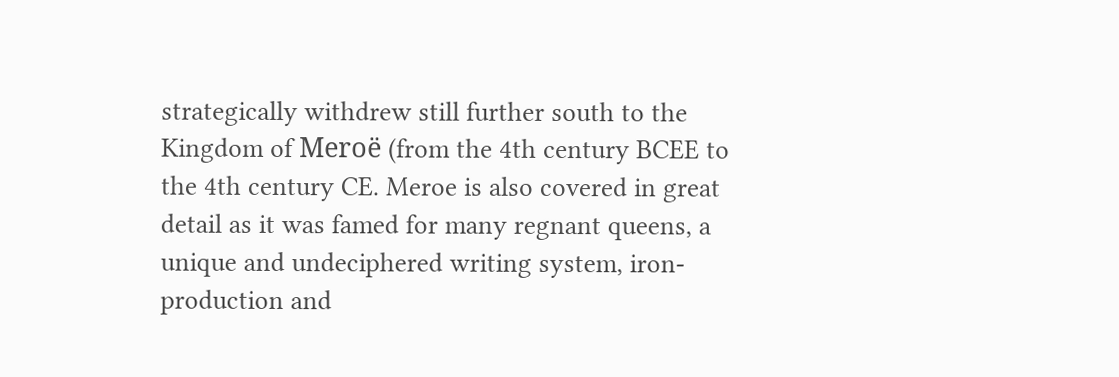strategically withdrew still further south to the Kingdom of Meroë (from the 4th century BCEE to the 4th century CE. Meroe is also covered in great detail as it was famed for many regnant queens, a unique and undeciphered writing system, iron-production and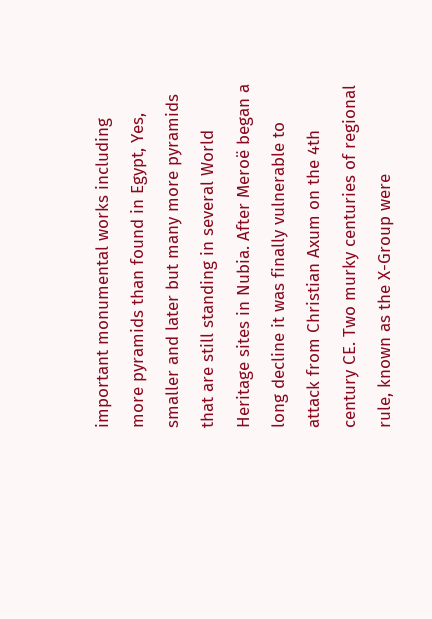important monumental works including more pyramids than found in Egypt, Yes, smaller and later but many more pyramids that are still standing in several World Heritage sites in Nubia. After Meroë began a long decline it was finally vulnerable to attack from Christian Axum on the 4th century CE. Two murky centuries of regional rule, known as the X-Group were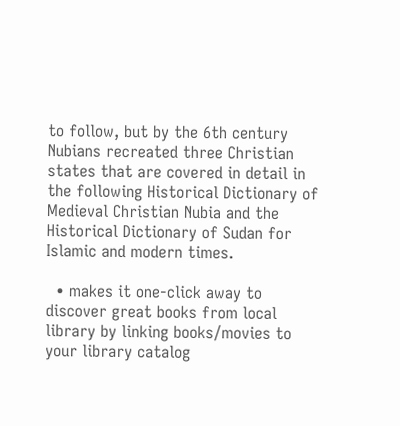to follow, but by the 6th century Nubians recreated three Christian states that are covered in detail in the following Historical Dictionary of Medieval Christian Nubia and the Historical Dictionary of Sudan for Islamic and modern times.

  • makes it one-click away to discover great books from local library by linking books/movies to your library catalog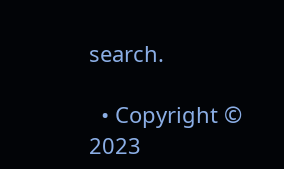search.

  • Copyright © 2023